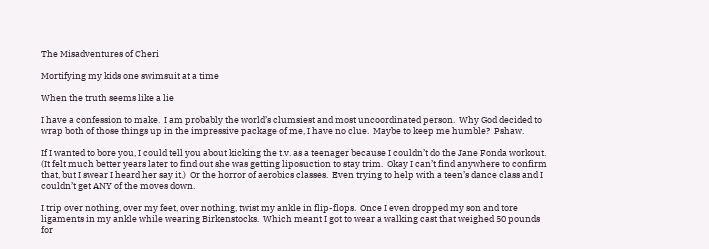The Misadventures of Cheri

Mortifying my kids one swimsuit at a time

When the truth seems like a lie

I have a confession to make.  I am probably the world’s clumsiest and most uncoordinated person.  Why God decided to wrap both of those things up in the impressive package of me, I have no clue.  Maybe to keep me humble?  Pshaw.

If I wanted to bore you, I could tell you about kicking the t.v. as a teenager because I couldn’t do the Jane Fonda workout.  (It felt much better years later to find out she was getting liposuction to stay trim.  Okay I can’t find anywhere to confirm that, but I swear I heard her say it.)  Or the horror of aerobics classes.  Even trying to help with a teen’s dance class and I couldn’t get ANY of the moves down.

I trip over nothing, over my feet, over nothing, twist my ankle in flip-flops.  Once I even dropped my son and tore ligaments in my ankle while wearing Birkenstocks.  Which meant I got to wear a walking cast that weighed 50 pounds for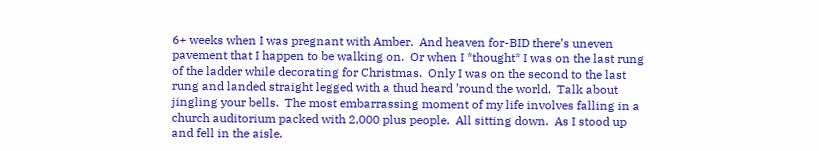6+ weeks when I was pregnant with Amber.  And heaven for-BID there’s uneven pavement that I happen to be walking on.  Or when I *thought* I was on the last rung of the ladder while decorating for Christmas.  Only I was on the second to the last rung and landed straight legged with a thud heard ’round the world.  Talk about jingling your bells.  The most embarrassing moment of my life involves falling in a church auditorium packed with 2,000 plus people.  All sitting down.  As I stood up and fell in the aisle.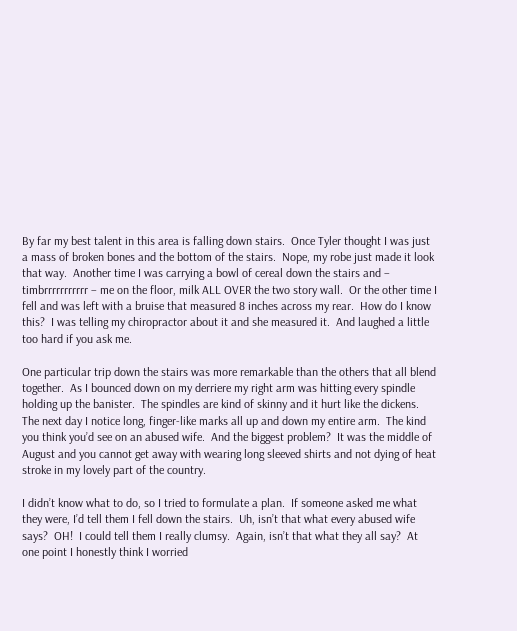By far my best talent in this area is falling down stairs.  Once Tyler thought I was just a mass of broken bones and the bottom of the stairs.  Nope, my robe just made it look that way.  Another time I was carrying a bowl of cereal down the stairs and – timbrrrrrrrrrrr – me on the floor, milk ALL OVER the two story wall.  Or the other time I fell and was left with a bruise that measured 8 inches across my rear.  How do I know this?  I was telling my chiropractor about it and she measured it.  And laughed a little too hard if you ask me.

One particular trip down the stairs was more remarkable than the others that all blend together.  As I bounced down on my derriere my right arm was hitting every spindle holding up the banister.  The spindles are kind of skinny and it hurt like the dickens.  The next day I notice long, finger-like marks all up and down my entire arm.  The kind you think you’d see on an abused wife.  And the biggest problem?  It was the middle of August and you cannot get away with wearing long sleeved shirts and not dying of heat stroke in my lovely part of the country.

I didn’t know what to do, so I tried to formulate a plan.  If someone asked me what they were, I’d tell them I fell down the stairs.  Uh, isn’t that what every abused wife says?  OH!  I could tell them I really clumsy.  Again, isn’t that what they all say?  At one point I honestly think I worried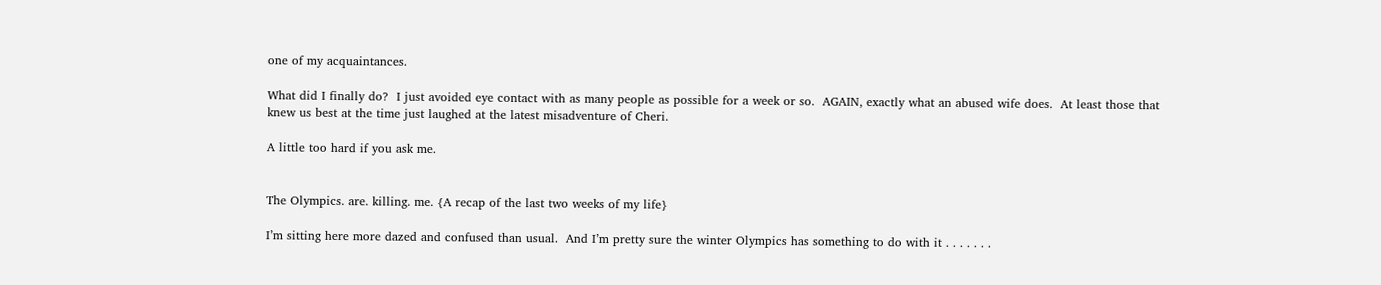one of my acquaintances.

What did I finally do?  I just avoided eye contact with as many people as possible for a week or so.  AGAIN, exactly what an abused wife does.  At least those that knew us best at the time just laughed at the latest misadventure of Cheri.

A little too hard if you ask me.


The Olympics. are. killing. me. {A recap of the last two weeks of my life}

I’m sitting here more dazed and confused than usual.  And I’m pretty sure the winter Olympics has something to do with it . . . . . . .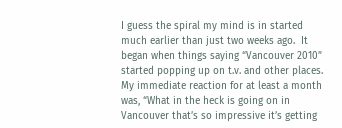I guess the spiral my mind is in started much earlier than just two weeks ago.  It began when things saying “Vancouver 2010” started popping up on t.v. and other places.  My immediate reaction for at least a month was, “What in the heck is going on in Vancouver that’s so impressive it’s getting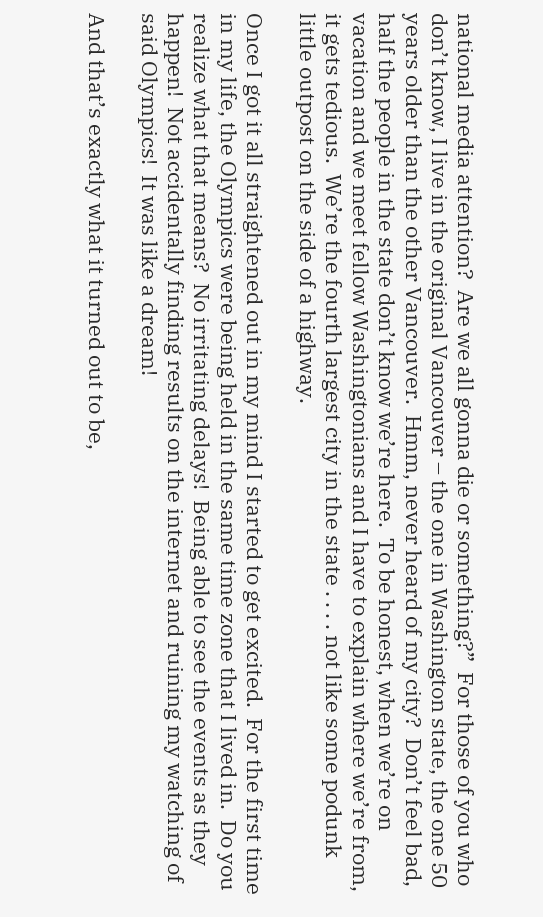national media attention?  Are we all gonna die or something?”  For those of you who don’t know, I live in the original Vancouver – the one in Washington state, the one 50 years older than the other Vancouver.  Hmm, never heard of my city?  Don’t feel bad, half the people in the state don’t know we’re here.  To be honest, when we’re on vacation and we meet fellow Washingtonians and I have to explain where we’re from, it gets tedious.  We’re the fourth largest city in the state . . . . not like some podunk little outpost on the side of a highway.

Once I got it all straightened out in my mind I started to get excited.  For the first time in my life, the Olympics were being held in the same time zone that I lived in.  Do you realize what that means?  No irritating delays!  Being able to see the events as they happen!  Not accidentally finding results on the internet and ruining my watching of said Olympics!  It was like a dream!

And that’s exactly what it turned out to be,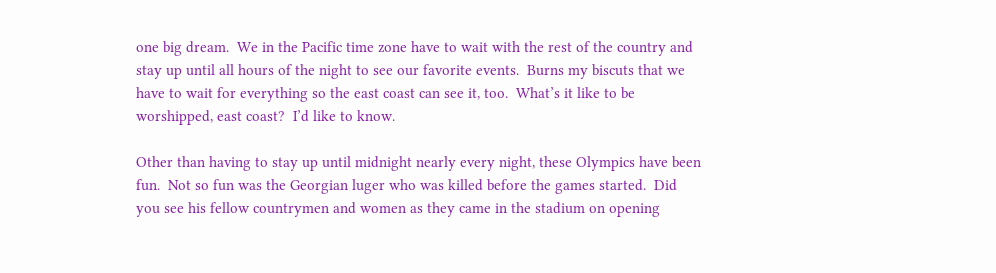one big dream.  We in the Pacific time zone have to wait with the rest of the country and stay up until all hours of the night to see our favorite events.  Burns my biscuts that we have to wait for everything so the east coast can see it, too.  What’s it like to be worshipped, east coast?  I’d like to know.

Other than having to stay up until midnight nearly every night, these Olympics have been fun.  Not so fun was the Georgian luger who was killed before the games started.  Did you see his fellow countrymen and women as they came in the stadium on opening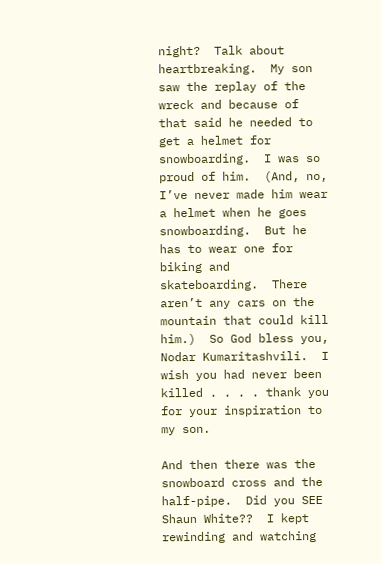night?  Talk about heartbreaking.  My son saw the replay of the wreck and because of that said he needed to get a helmet for snowboarding.  I was so proud of him.  (And, no, I’ve never made him wear a helmet when he goes snowboarding.  But he has to wear one for biking and skateboarding.  There aren’t any cars on the mountain that could kill him.)  So God bless you, Nodar Kumaritashvili.  I wish you had never been killed . . . . thank you for your inspiration to my son.

And then there was the snowboard cross and the half-pipe.  Did you SEE Shaun White??  I kept rewinding and watching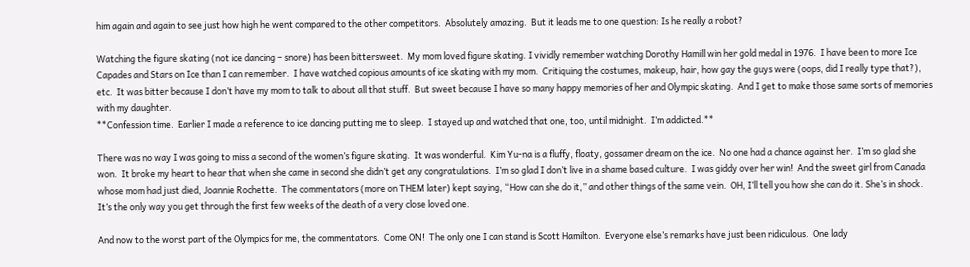him again and again to see just how high he went compared to the other competitors.  Absolutely amazing.  But it leads me to one question: Is he really a robot?

Watching the figure skating (not ice dancing – snore) has been bittersweet.  My mom loved figure skating. I vividly remember watching Dorothy Hamill win her gold medal in 1976.  I have been to more Ice Capades and Stars on Ice than I can remember.  I have watched copious amounts of ice skating with my mom.  Critiquing the costumes, makeup, hair, how gay the guys were (oops, did I really type that?), etc.  It was bitter because I don’t have my mom to talk to about all that stuff.  But sweet because I have so many happy memories of her and Olympic skating.  And I get to make those same sorts of memories with my daughter.
**Confession time.  Earlier I made a reference to ice dancing putting me to sleep.  I stayed up and watched that one, too, until midnight.  I’m addicted.**

There was no way I was going to miss a second of the women’s figure skating.  It was wonderful.  Kim Yu-na is a fluffy, floaty, gossamer dream on the ice.  No one had a chance against her.  I’m so glad she won.  It broke my heart to hear that when she came in second she didn’t get any congratulations.  I’m so glad I don’t live in a shame based culture.  I was giddy over her win!  And the sweet girl from Canada whose mom had just died, Joannie Rochette.  The commentators (more on THEM later) kept saying, “How can she do it,” and other things of the same vein.  OH, I’ll tell you how she can do it. She’s in shock.  It’s the only way you get through the first few weeks of the death of a very close loved one.

And now to the worst part of the Olympics for me, the commentators.  Come ON!  The only one I can stand is Scott Hamilton.  Everyone else’s remarks have just been ridiculous.  One lady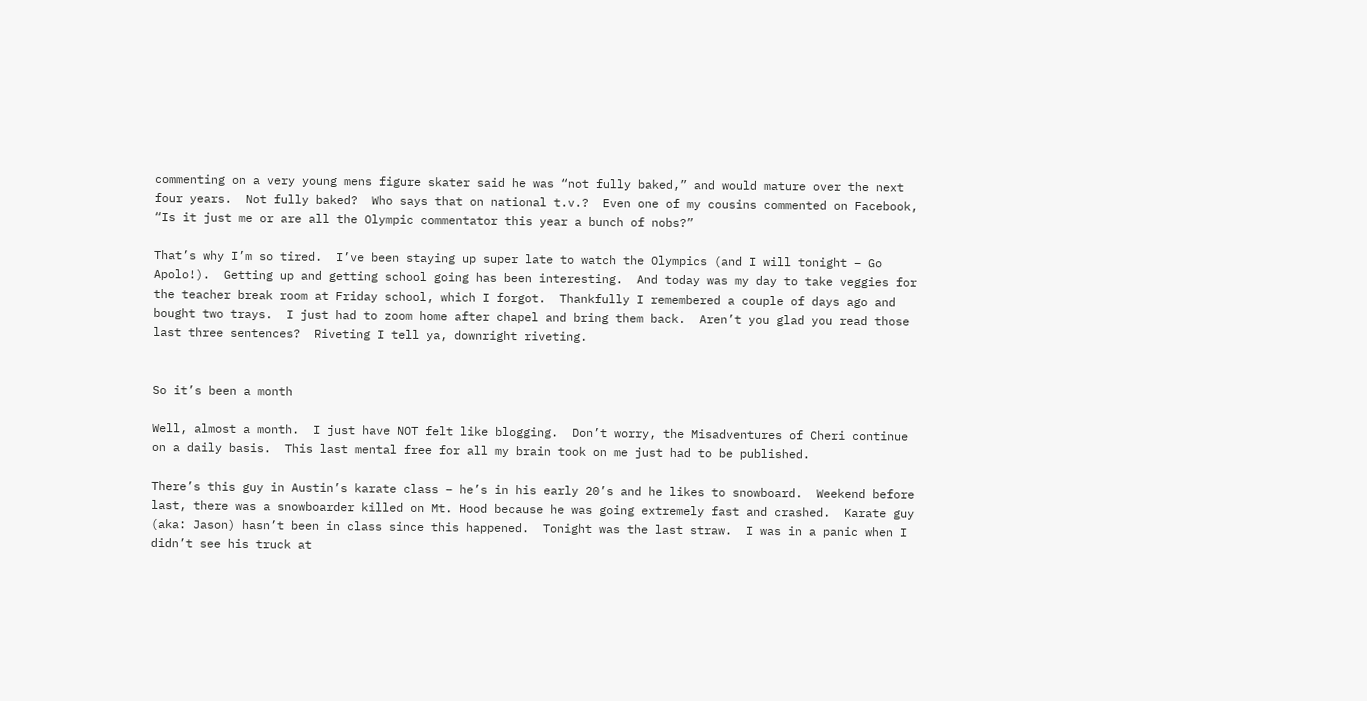commenting on a very young mens figure skater said he was “not fully baked,” and would mature over the next four years.  Not fully baked?  Who says that on national t.v.?  Even one of my cousins commented on Facebook, “Is it just me or are all the Olympic commentator this year a bunch of nobs?”

That’s why I’m so tired.  I’ve been staying up super late to watch the Olympics (and I will tonight – Go Apolo!).  Getting up and getting school going has been interesting.  And today was my day to take veggies for the teacher break room at Friday school, which I forgot.  Thankfully I remembered a couple of days ago and bought two trays.  I just had to zoom home after chapel and bring them back.  Aren’t you glad you read those last three sentences?  Riveting I tell ya, downright riveting.


So it’s been a month

Well, almost a month.  I just have NOT felt like blogging.  Don’t worry, the Misadventures of Cheri continue on a daily basis.  This last mental free for all my brain took on me just had to be published.

There’s this guy in Austin’s karate class – he’s in his early 20’s and he likes to snowboard.  Weekend before last, there was a snowboarder killed on Mt. Hood because he was going extremely fast and crashed.  Karate guy (aka: Jason) hasn’t been in class since this happened.  Tonight was the last straw.  I was in a panic when I didn’t see his truck at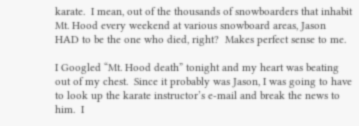karate.  I mean, out of the thousands of snowboarders that inhabit Mt. Hood every weekend at various snowboard areas, Jason HAD to be the one who died, right?  Makes perfect sense to me.

I Googled “Mt. Hood death” tonight and my heart was beating out of my chest.  Since it probably was Jason, I was going to have to look up the karate instructor’s e-mail and break the news to him.  I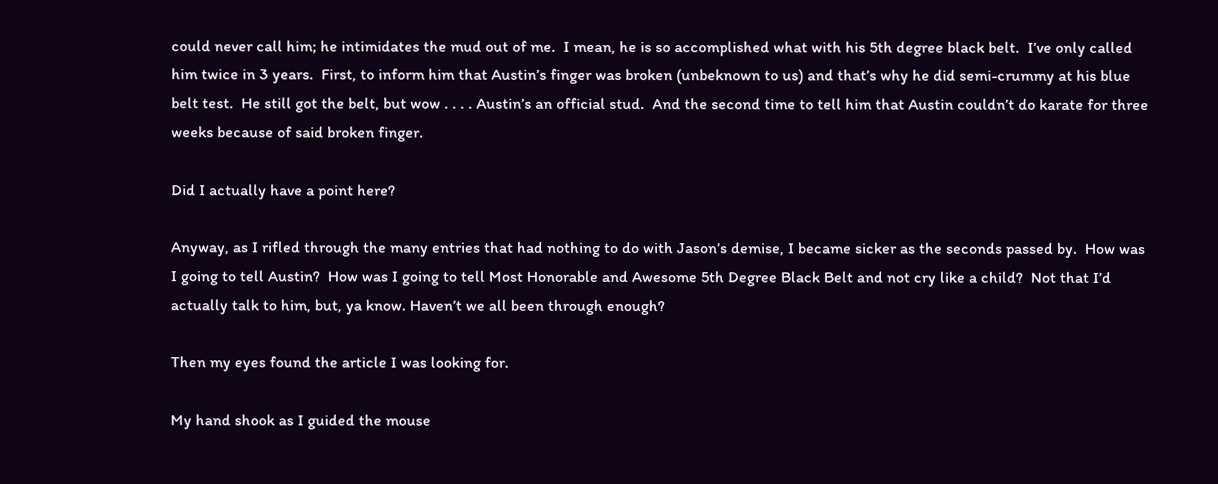could never call him; he intimidates the mud out of me.  I mean, he is so accomplished what with his 5th degree black belt.  I’ve only called him twice in 3 years.  First, to inform him that Austin’s finger was broken (unbeknown to us) and that’s why he did semi-crummy at his blue belt test.  He still got the belt, but wow . . . . Austin’s an official stud.  And the second time to tell him that Austin couldn’t do karate for three weeks because of said broken finger.

Did I actually have a point here?

Anyway, as I rifled through the many entries that had nothing to do with Jason’s demise, I became sicker as the seconds passed by.  How was I going to tell Austin?  How was I going to tell Most Honorable and Awesome 5th Degree Black Belt and not cry like a child?  Not that I’d actually talk to him, but, ya know. Haven’t we all been through enough?

Then my eyes found the article I was looking for.

My hand shook as I guided the mouse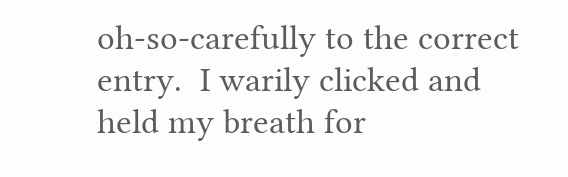oh-so-carefully to the correct entry.  I warily clicked and held my breath for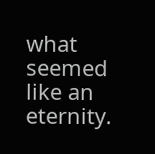what seemed like an eternity.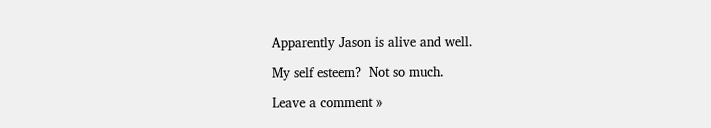Apparently Jason is alive and well.

My self esteem?  Not so much.

Leave a comment »